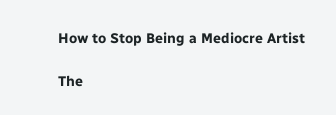How to Stop Being a Mediocre Artist

The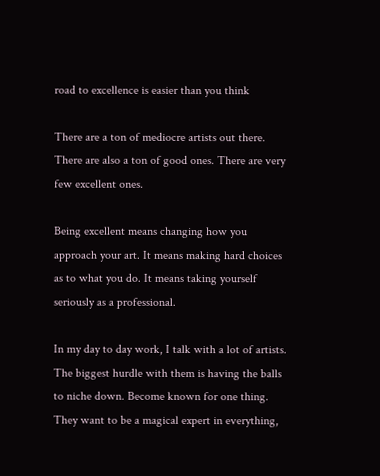road to excellence is easier than you think

There are a ton of mediocre artists out there. There are also a ton of good ones. There are very few excellent ones.

Being excellent means changing how you approach your art. It means making hard choices as to what you do. It means taking yourself seriously as a professional.

In my day to day work, I talk with a lot of artists. The biggest hurdle with them is having the balls to niche down. Become known for one thing. They want to be a magical expert in everything,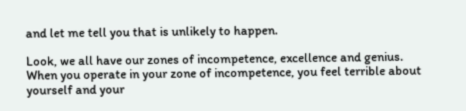and let me tell you that is unlikely to happen.

Look, we all have our zones of incompetence, excellence and genius. When you operate in your zone of incompetence, you feel terrible about yourself and your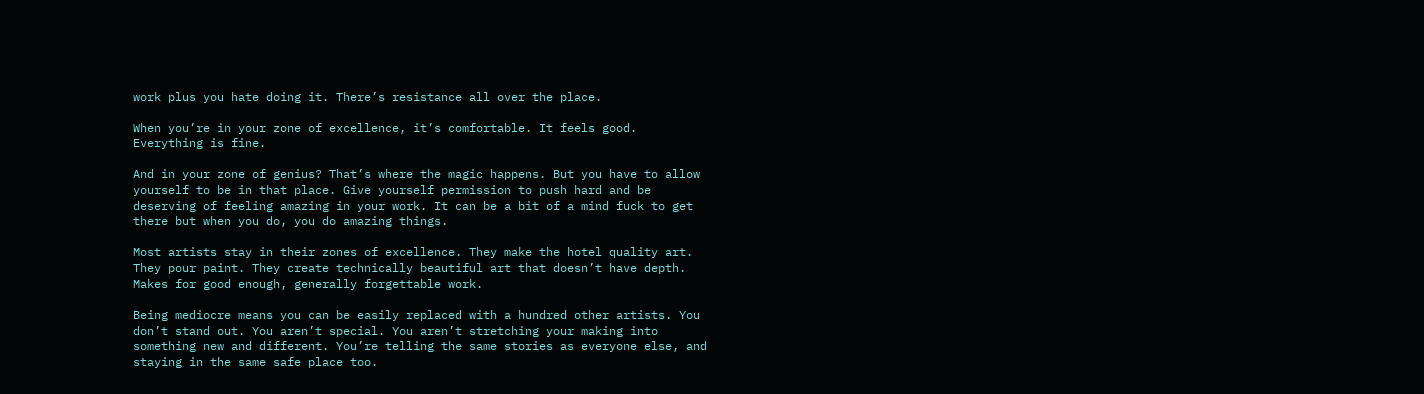work plus you hate doing it. There’s resistance all over the place.

When you’re in your zone of excellence, it’s comfortable. It feels good. Everything is fine.

And in your zone of genius? That’s where the magic happens. But you have to allow yourself to be in that place. Give yourself permission to push hard and be deserving of feeling amazing in your work. It can be a bit of a mind fuck to get there but when you do, you do amazing things.

Most artists stay in their zones of excellence. They make the hotel quality art. They pour paint. They create technically beautiful art that doesn’t have depth. Makes for good enough, generally forgettable work.

Being mediocre means you can be easily replaced with a hundred other artists. You don’t stand out. You aren’t special. You aren’t stretching your making into something new and different. You’re telling the same stories as everyone else, and staying in the same safe place too.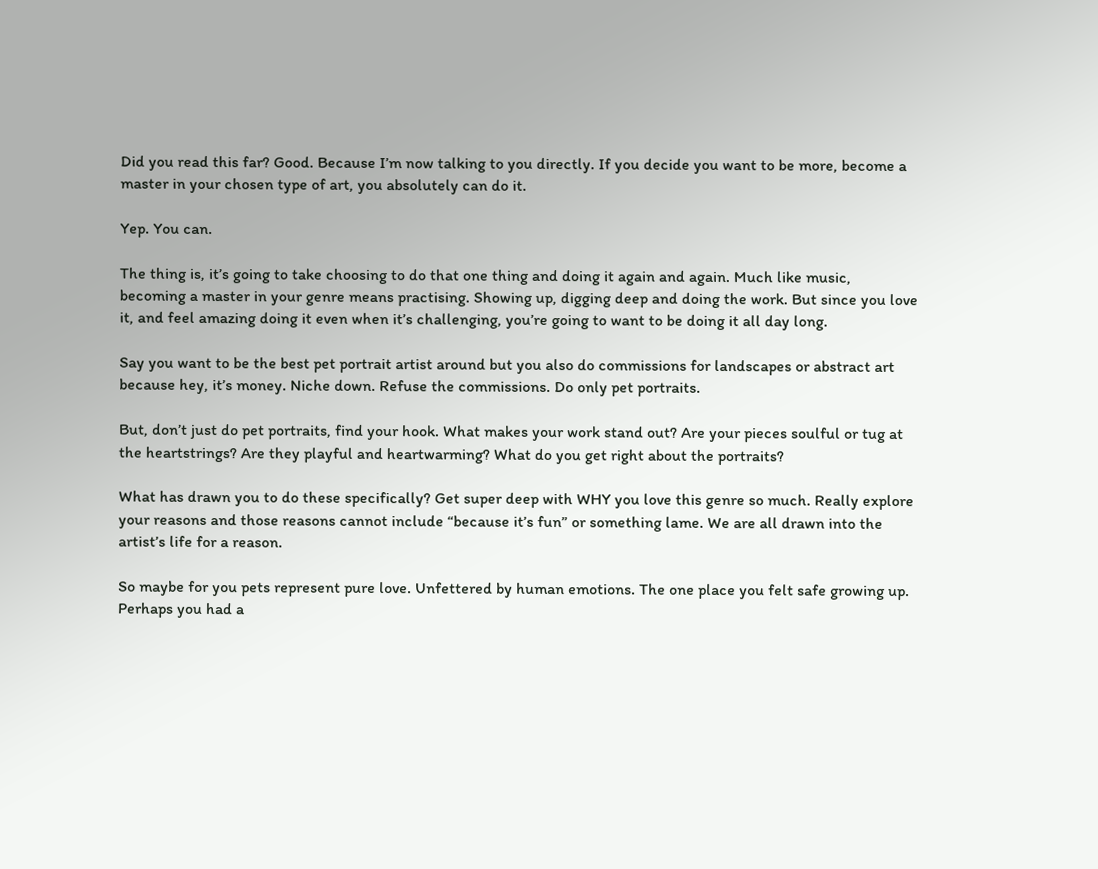Did you read this far? Good. Because I’m now talking to you directly. If you decide you want to be more, become a master in your chosen type of art, you absolutely can do it.

Yep. You can.

The thing is, it’s going to take choosing to do that one thing and doing it again and again. Much like music, becoming a master in your genre means practising. Showing up, digging deep and doing the work. But since you love it, and feel amazing doing it even when it’s challenging, you’re going to want to be doing it all day long.

Say you want to be the best pet portrait artist around but you also do commissions for landscapes or abstract art because hey, it’s money. Niche down. Refuse the commissions. Do only pet portraits.

But, don’t just do pet portraits, find your hook. What makes your work stand out? Are your pieces soulful or tug at the heartstrings? Are they playful and heartwarming? What do you get right about the portraits?

What has drawn you to do these specifically? Get super deep with WHY you love this genre so much. Really explore your reasons and those reasons cannot include “because it’s fun” or something lame. We are all drawn into the artist’s life for a reason.

So maybe for you pets represent pure love. Unfettered by human emotions. The one place you felt safe growing up. Perhaps you had a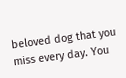beloved dog that you miss every day. You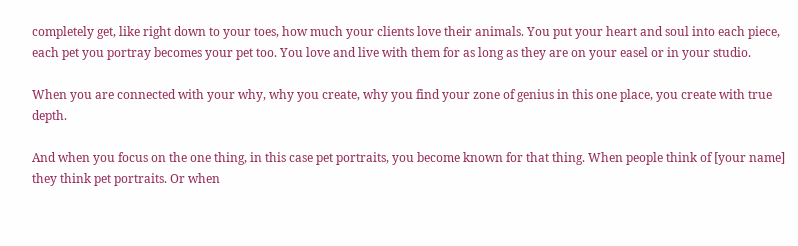completely get, like right down to your toes, how much your clients love their animals. You put your heart and soul into each piece, each pet you portray becomes your pet too. You love and live with them for as long as they are on your easel or in your studio.

When you are connected with your why, why you create, why you find your zone of genius in this one place, you create with true depth.

And when you focus on the one thing, in this case pet portraits, you become known for that thing. When people think of [your name] they think pet portraits. Or when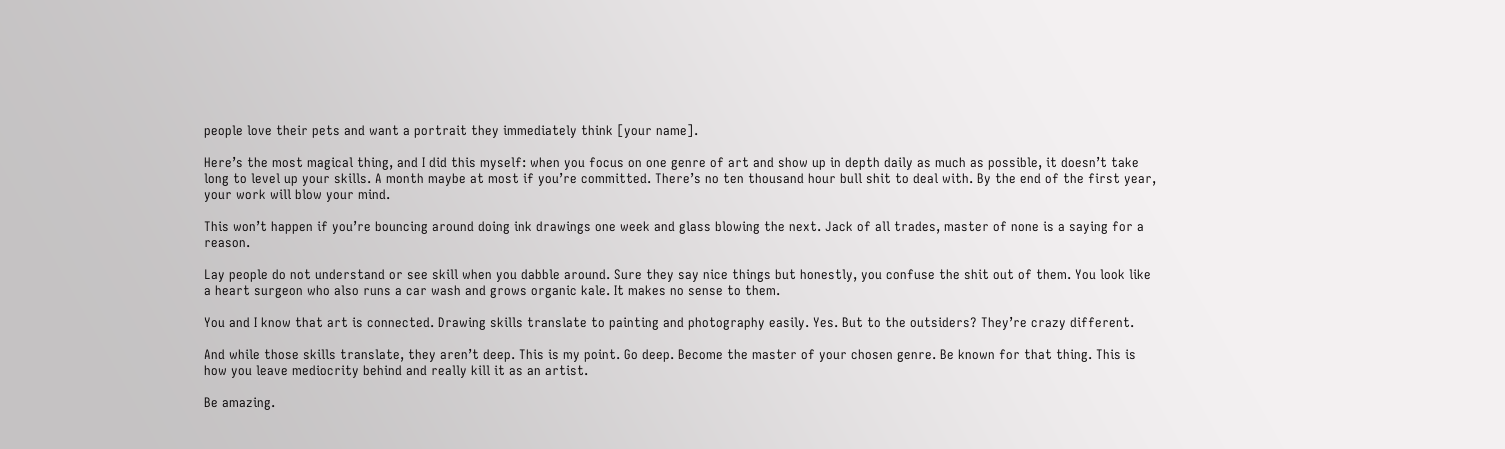people love their pets and want a portrait they immediately think [your name].

Here’s the most magical thing, and I did this myself: when you focus on one genre of art and show up in depth daily as much as possible, it doesn’t take long to level up your skills. A month maybe at most if you’re committed. There’s no ten thousand hour bull shit to deal with. By the end of the first year, your work will blow your mind.

This won’t happen if you’re bouncing around doing ink drawings one week and glass blowing the next. Jack of all trades, master of none is a saying for a reason.

Lay people do not understand or see skill when you dabble around. Sure they say nice things but honestly, you confuse the shit out of them. You look like a heart surgeon who also runs a car wash and grows organic kale. It makes no sense to them.

You and I know that art is connected. Drawing skills translate to painting and photography easily. Yes. But to the outsiders? They’re crazy different.

And while those skills translate, they aren’t deep. This is my point. Go deep. Become the master of your chosen genre. Be known for that thing. This is how you leave mediocrity behind and really kill it as an artist.

Be amazing.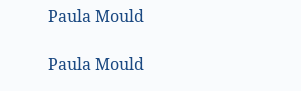Paula Mould

Paula Mould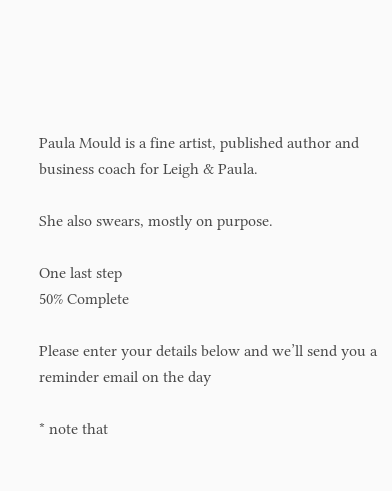Paula Mould is a fine artist, published author and business coach for Leigh & Paula.

She also swears, mostly on purpose.

One last step
50% Complete

Please enter your details below and we’ll send you a reminder email on the day

* note that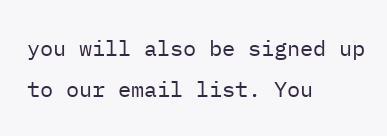you will also be signed up to our email list. You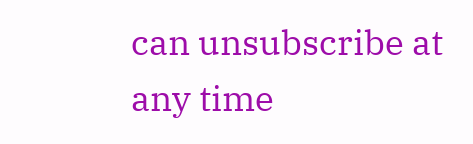can unsubscribe at any time